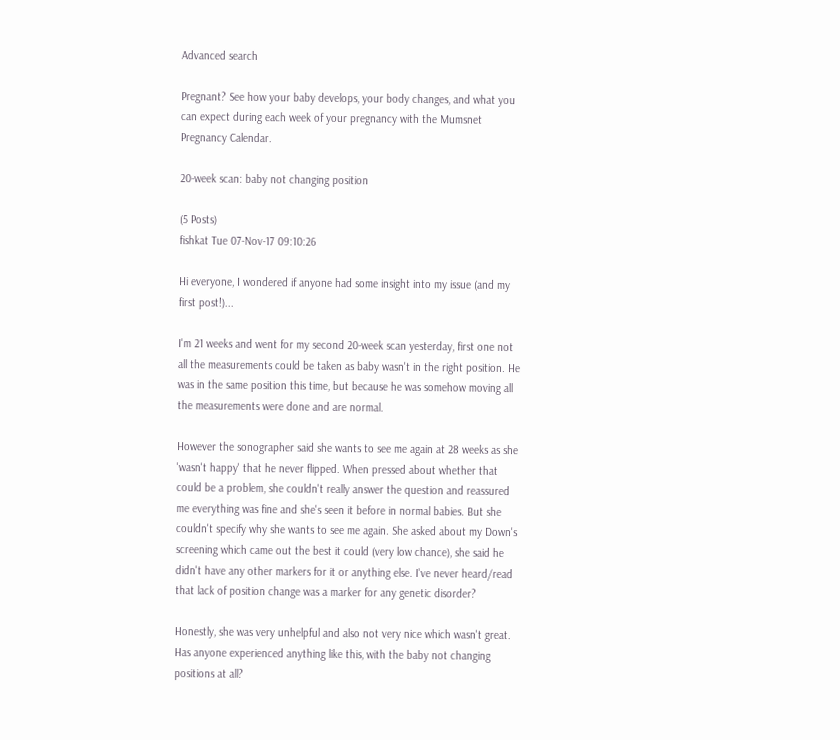Advanced search

Pregnant? See how your baby develops, your body changes, and what you can expect during each week of your pregnancy with the Mumsnet Pregnancy Calendar.

20-week scan: baby not changing position

(5 Posts)
fishkat Tue 07-Nov-17 09:10:26

Hi everyone, I wondered if anyone had some insight into my issue (and my first post!)...

I'm 21 weeks and went for my second 20-week scan yesterday, first one not all the measurements could be taken as baby wasn't in the right position. He was in the same position this time, but because he was somehow moving all the measurements were done and are normal.

However the sonographer said she wants to see me again at 28 weeks as she 'wasn't happy' that he never flipped. When pressed about whether that could be a problem, she couldn't really answer the question and reassured me everything was fine and she's seen it before in normal babies. But she couldn't specify why she wants to see me again. She asked about my Down's screening which came out the best it could (very low chance), she said he didn't have any other markers for it or anything else. I've never heard/read that lack of position change was a marker for any genetic disorder?

Honestly, she was very unhelpful and also not very nice which wasn't great. Has anyone experienced anything like this, with the baby not changing positions at all?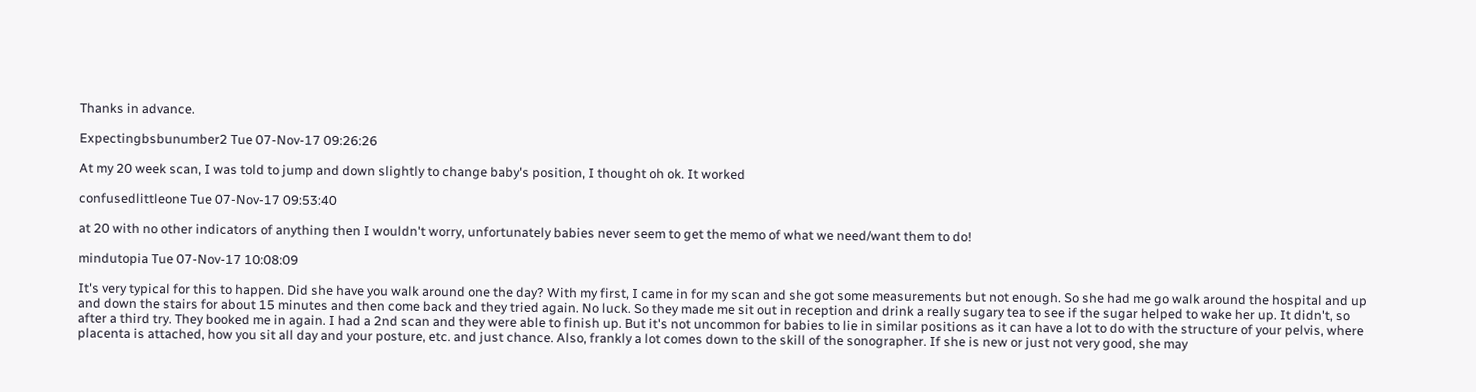Thanks in advance.

Expectingbsbunumber2 Tue 07-Nov-17 09:26:26

At my 20 week scan, I was told to jump and down slightly to change baby's position, I thought oh ok. It worked

confusedlittleone Tue 07-Nov-17 09:53:40

at 20 with no other indicators of anything then I wouldn't worry, unfortunately babies never seem to get the memo of what we need/want them to do!

mindutopia Tue 07-Nov-17 10:08:09

It's very typical for this to happen. Did she have you walk around one the day? With my first, I came in for my scan and she got some measurements but not enough. So she had me go walk around the hospital and up and down the stairs for about 15 minutes and then come back and they tried again. No luck. So they made me sit out in reception and drink a really sugary tea to see if the sugar helped to wake her up. It didn't, so after a third try. They booked me in again. I had a 2nd scan and they were able to finish up. But it's not uncommon for babies to lie in similar positions as it can have a lot to do with the structure of your pelvis, where placenta is attached, how you sit all day and your posture, etc. and just chance. Also, frankly a lot comes down to the skill of the sonographer. If she is new or just not very good, she may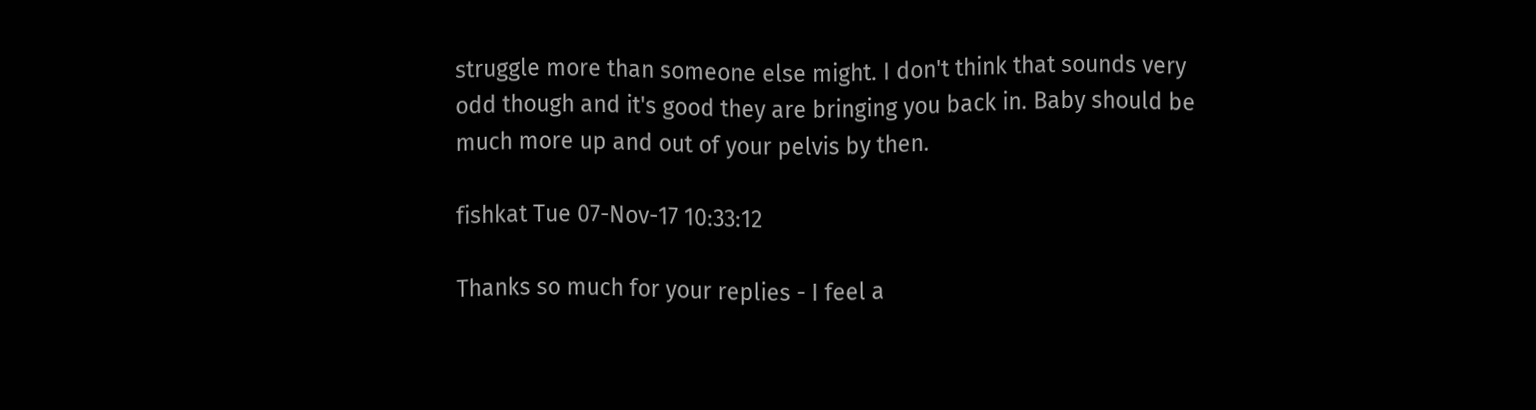struggle more than someone else might. I don't think that sounds very odd though and it's good they are bringing you back in. Baby should be much more up and out of your pelvis by then.

fishkat Tue 07-Nov-17 10:33:12

Thanks so much for your replies - I feel a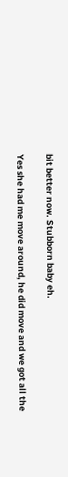bit better now. Stubborn baby eh.

Yes she had me move around, he did move and we got all the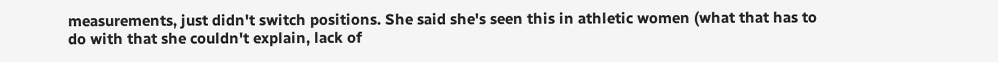measurements, just didn't switch positions. She said she's seen this in athletic women (what that has to do with that she couldn't explain, lack of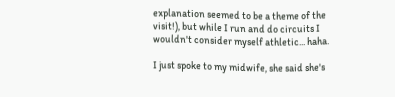explanation seemed to be a theme of the visit!), but while I run and do circuits I wouldn't consider myself athletic... haha.

I just spoke to my midwife, she said she's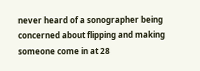never heard of a sonographer being concerned about flipping and making someone come in at 28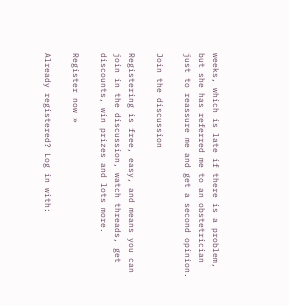weeks, which is late if there is a problem, but she has referred me to an obstetrician just to reassure me and get a second opinion.

Join the discussion

Registering is free, easy, and means you can join in the discussion, watch threads, get discounts, win prizes and lots more.

Register now »

Already registered? Log in with: